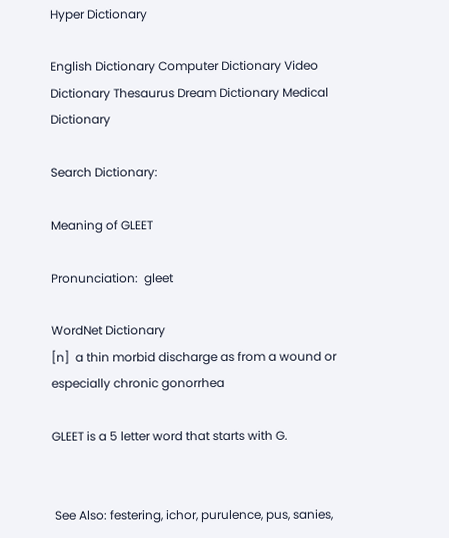Hyper Dictionary

English Dictionary Computer Dictionary Video Dictionary Thesaurus Dream Dictionary Medical Dictionary

Search Dictionary:

Meaning of GLEET

Pronunciation:  gleet

WordNet Dictionary
[n]  a thin morbid discharge as from a wound or especially chronic gonorrhea

GLEET is a 5 letter word that starts with G.


 See Also: festering, ichor, purulence, pus, sanies,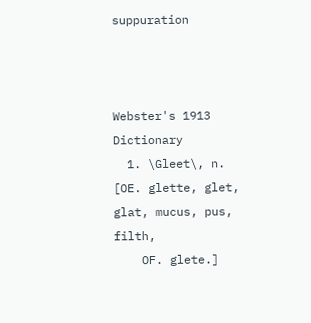suppuration



Webster's 1913 Dictionary
  1. \Gleet\, n. [OE. glette, glet, glat, mucus, pus, filth,
    OF. glete.]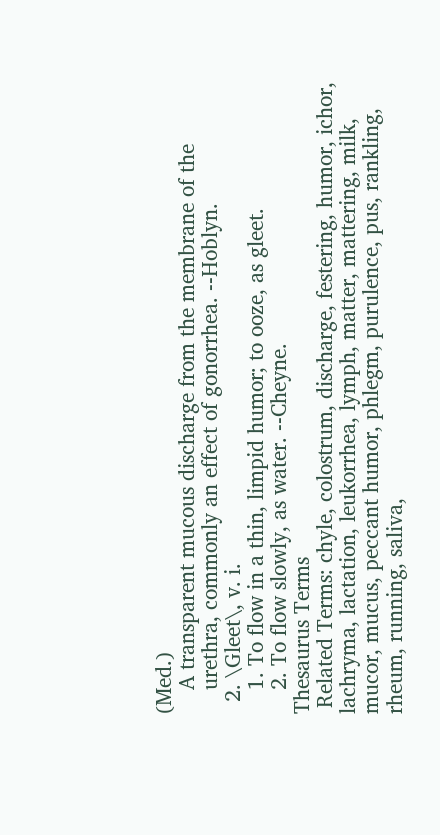(Med.)
    A transparent mucous discharge from the membrane of the
    urethra, commonly an effect of gonorrhea. --Hoblyn.
  2. \Gleet\, v. i.
    1. To flow in a thin, limpid humor; to ooze, as gleet.
    2. To flow slowly, as water. --Cheyne.
Thesaurus Terms
 Related Terms: chyle, colostrum, discharge, festering, humor, ichor, lachryma, lactation, leukorrhea, lymph, matter, mattering, milk, mucor, mucus, peccant humor, phlegm, purulence, pus, rankling, rheum, running, saliva,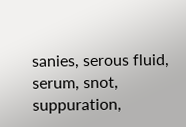sanies, serous fluid, serum, snot, suppuration,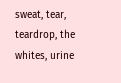sweat, tear, teardrop, the whites, urine